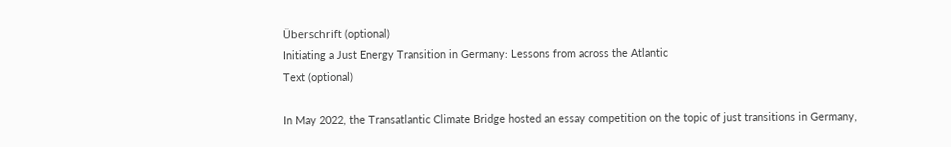Überschrift (optional)
Initiating a Just Energy Transition in Germany: Lessons from across the Atlantic
Text (optional)

In May 2022, the Transatlantic Climate Bridge hosted an essay competition on the topic of just transitions in Germany,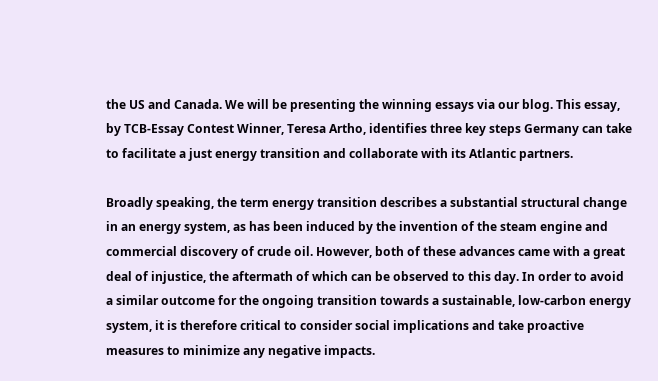the US and Canada. We will be presenting the winning essays via our blog. This essay, by TCB-Essay Contest Winner, Teresa Artho, identifies three key steps Germany can take to facilitate a just energy transition and collaborate with its Atlantic partners.

Broadly speaking, the term energy transition describes a substantial structural change in an energy system, as has been induced by the invention of the steam engine and commercial discovery of crude oil. However, both of these advances came with a great deal of injustice, the aftermath of which can be observed to this day. In order to avoid a similar outcome for the ongoing transition towards a sustainable, low-carbon energy system, it is therefore critical to consider social implications and take proactive measures to minimize any negative impacts.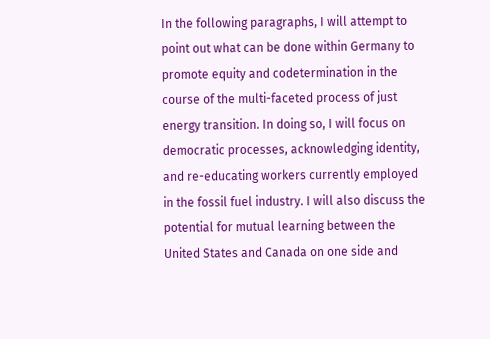In the following paragraphs, I will attempt to point out what can be done within Germany to promote equity and codetermination in the course of the multi-faceted process of just energy transition. In doing so, I will focus on democratic processes, acknowledging identity, and re-educating workers currently employed in the fossil fuel industry. I will also discuss the potential for mutual learning between the United States and Canada on one side and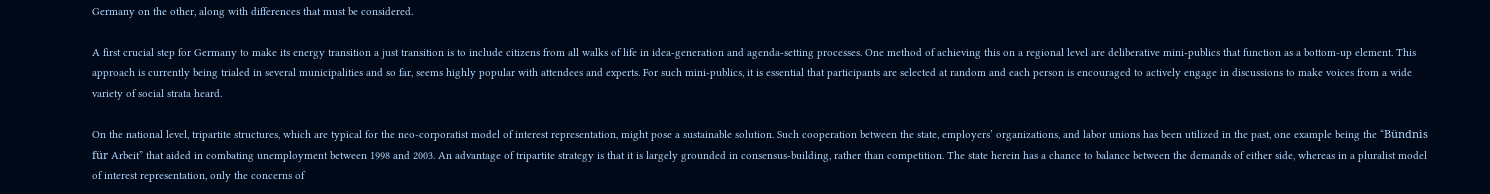Germany on the other, along with differences that must be considered.

A first crucial step for Germany to make its energy transition a just transition is to include citizens from all walks of life in idea-generation and agenda-setting processes. One method of achieving this on a regional level are deliberative mini-publics that function as a bottom-up element. This approach is currently being trialed in several municipalities and so far, seems highly popular with attendees and experts. For such mini-publics, it is essential that participants are selected at random and each person is encouraged to actively engage in discussions to make voices from a wide variety of social strata heard.

On the national level, tripartite structures, which are typical for the neo-corporatist model of interest representation, might pose a sustainable solution. Such cooperation between the state, employers’ organizations, and labor unions has been utilized in the past, one example being the “Bündnis für Arbeit” that aided in combating unemployment between 1998 and 2003. An advantage of tripartite strategy is that it is largely grounded in consensus-building, rather than competition. The state herein has a chance to balance between the demands of either side, whereas in a pluralist model of interest representation, only the concerns of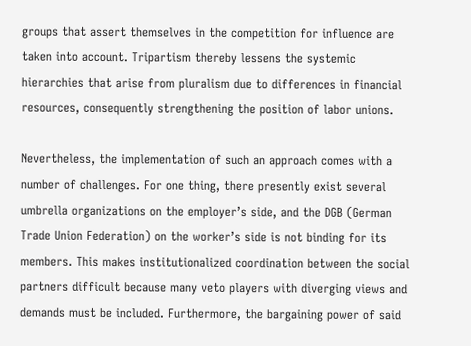groups that assert themselves in the competition for influence are taken into account. Tripartism thereby lessens the systemic hierarchies that arise from pluralism due to differences in financial resources, consequently strengthening the position of labor unions.

Nevertheless, the implementation of such an approach comes with a number of challenges. For one thing, there presently exist several umbrella organizations on the employer’s side, and the DGB (German Trade Union Federation) on the worker’s side is not binding for its members. This makes institutionalized coordination between the social partners difficult because many veto players with diverging views and demands must be included. Furthermore, the bargaining power of said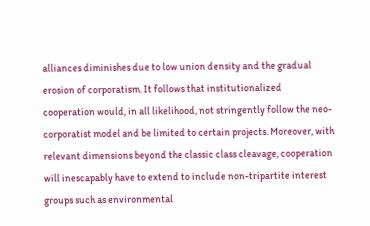alliances diminishes due to low union density and the gradual erosion of corporatism. It follows that institutionalized cooperation would, in all likelihood, not stringently follow the neo-corporatist model and be limited to certain projects. Moreover, with relevant dimensions beyond the classic class cleavage, cooperation will inescapably have to extend to include non-tripartite interest groups such as environmental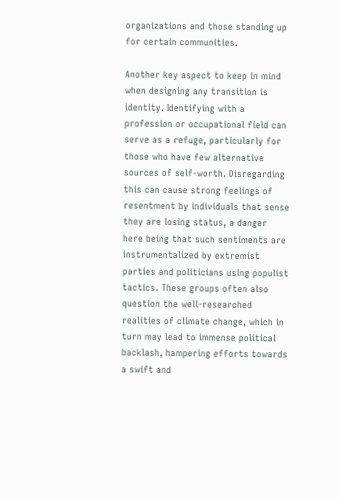organizations and those standing up for certain communities.

Another key aspect to keep in mind when designing any transition is identity. Identifying with a profession or occupational field can serve as a refuge, particularly for those who have few alternative sources of self-worth. Disregarding this can cause strong feelings of resentment by individuals that sense they are losing status, a danger here being that such sentiments are instrumentalized by extremist parties and politicians using populist tactics. These groups often also question the well-researched realities of climate change, which in turn may lead to immense political backlash, hampering efforts towards a swift and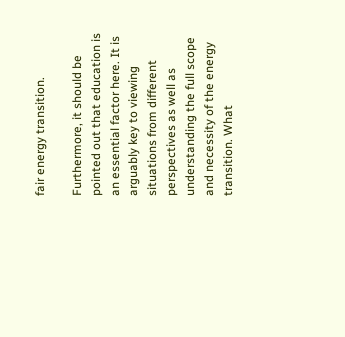fair energy transition.

Furthermore, it should be pointed out that education is an essential factor here. It is arguably key to viewing situations from different perspectives as well as understanding the full scope and necessity of the energy transition. What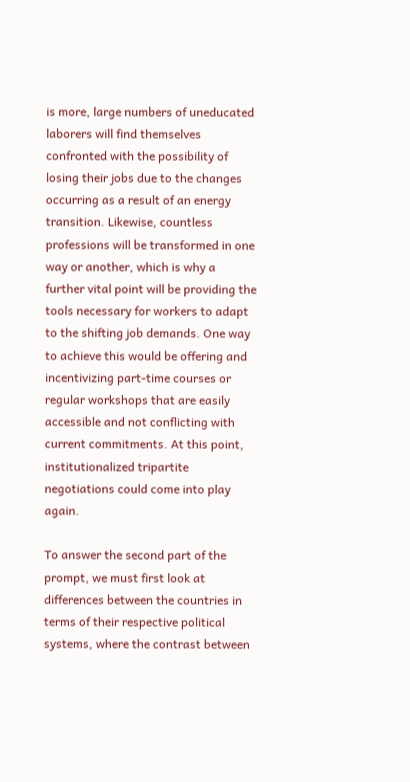is more, large numbers of uneducated laborers will find themselves confronted with the possibility of losing their jobs due to the changes occurring as a result of an energy transition. Likewise, countless professions will be transformed in one way or another, which is why a further vital point will be providing the tools necessary for workers to adapt to the shifting job demands. One way to achieve this would be offering and incentivizing part-time courses or regular workshops that are easily accessible and not conflicting with current commitments. At this point, institutionalized tripartite negotiations could come into play again.

To answer the second part of the prompt, we must first look at differences between the countries in terms of their respective political systems, where the contrast between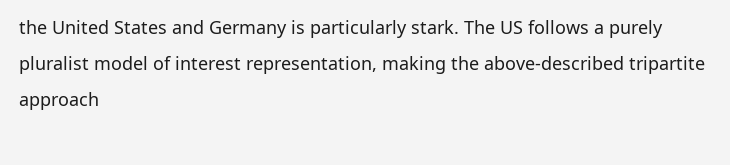the United States and Germany is particularly stark. The US follows a purely pluralist model of interest representation, making the above-described tripartite approach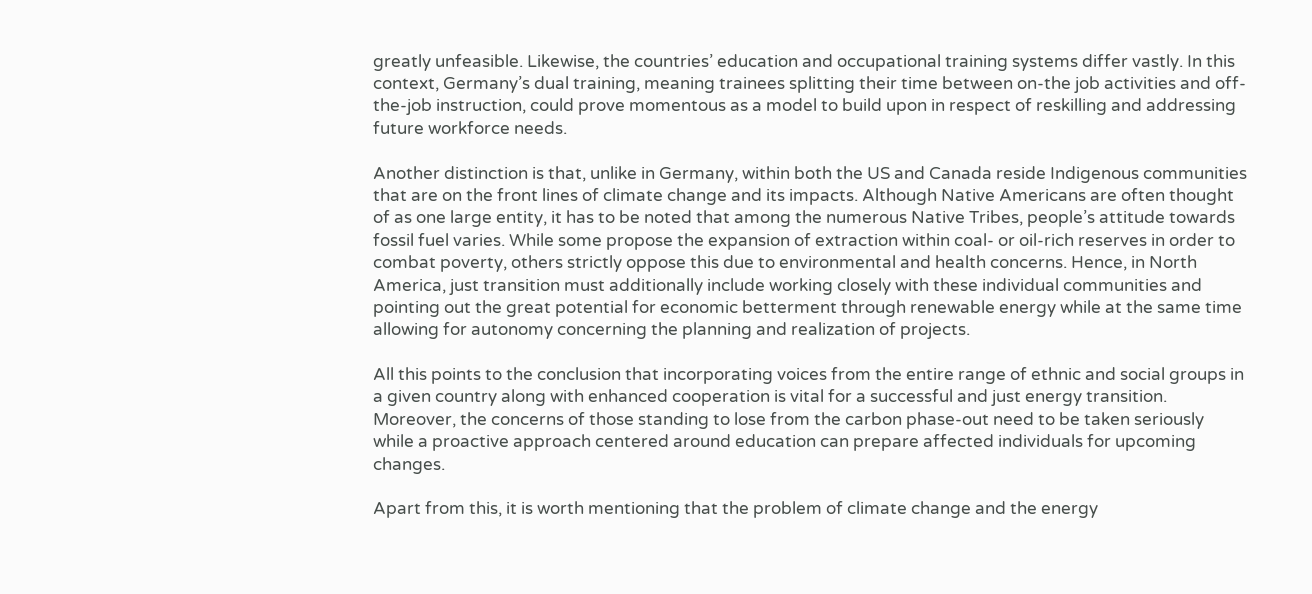greatly unfeasible. Likewise, the countries’ education and occupational training systems differ vastly. In this context, Germany’s dual training, meaning trainees splitting their time between on-the job activities and off-the-job instruction, could prove momentous as a model to build upon in respect of reskilling and addressing future workforce needs.

Another distinction is that, unlike in Germany, within both the US and Canada reside Indigenous communities that are on the front lines of climate change and its impacts. Although Native Americans are often thought of as one large entity, it has to be noted that among the numerous Native Tribes, people’s attitude towards fossil fuel varies. While some propose the expansion of extraction within coal- or oil-rich reserves in order to combat poverty, others strictly oppose this due to environmental and health concerns. Hence, in North America, just transition must additionally include working closely with these individual communities and pointing out the great potential for economic betterment through renewable energy while at the same time allowing for autonomy concerning the planning and realization of projects.

All this points to the conclusion that incorporating voices from the entire range of ethnic and social groups in a given country along with enhanced cooperation is vital for a successful and just energy transition. Moreover, the concerns of those standing to lose from the carbon phase-out need to be taken seriously while a proactive approach centered around education can prepare affected individuals for upcoming changes.

Apart from this, it is worth mentioning that the problem of climate change and the energy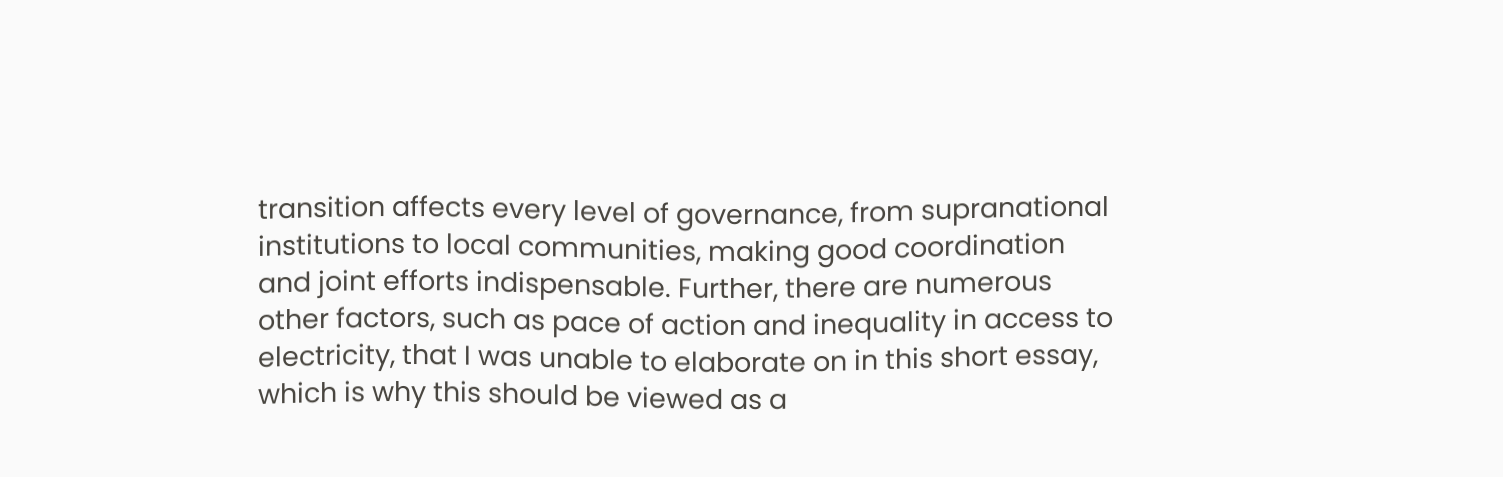transition affects every level of governance, from supranational institutions to local communities, making good coordination and joint efforts indispensable. Further, there are numerous other factors, such as pace of action and inequality in access to electricity, that I was unable to elaborate on in this short essay, which is why this should be viewed as a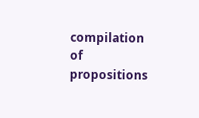compilation of propositions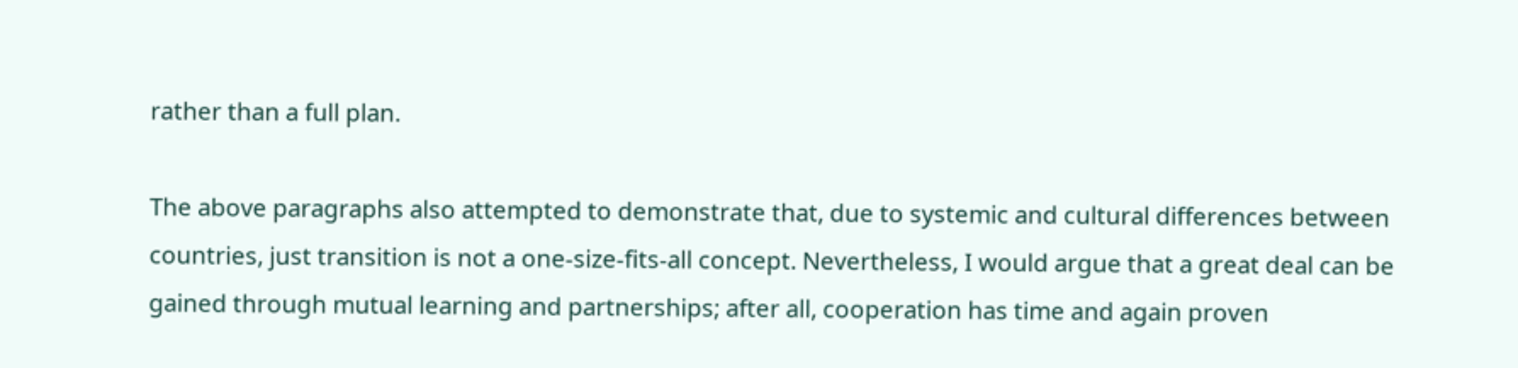rather than a full plan.

The above paragraphs also attempted to demonstrate that, due to systemic and cultural differences between countries, just transition is not a one-size-fits-all concept. Nevertheless, I would argue that a great deal can be gained through mutual learning and partnerships; after all, cooperation has time and again proven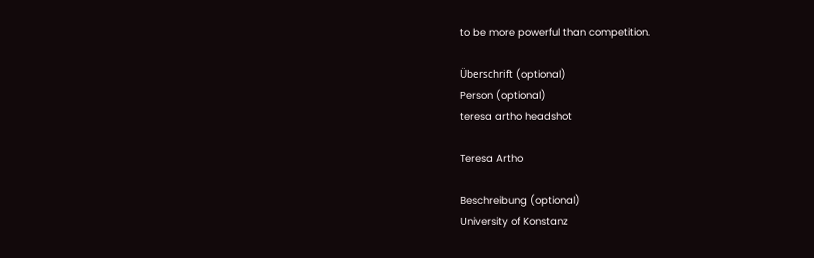to be more powerful than competition.

Überschrift (optional)
Person (optional)
teresa artho headshot

Teresa Artho

Beschreibung (optional)
University of Konstanz